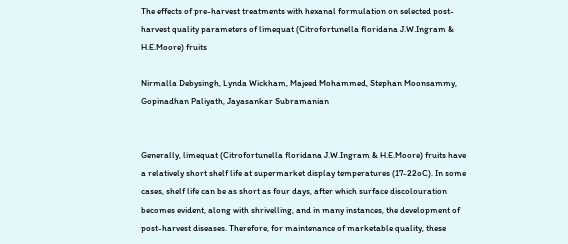The effects of pre-harvest treatments with hexanal formulation on selected post-harvest quality parameters of limequat (Citrofortunella floridana J.W.Ingram & H.E.Moore) fruits

Nirmalla Debysingh, Lynda Wickham, Majeed Mohammed, Stephan Moonsammy, Gopinadhan Paliyath, Jayasankar Subramanian


Generally, limequat (Citrofortunella floridana J.W.Ingram & H.E.Moore) fruits have a relatively short shelf life at supermarket display temperatures (17-22oC). In some cases, shelf life can be as short as four days, after which surface discolouration becomes evident, along with shrivelling, and in many instances, the development of post-harvest diseases. Therefore, for maintenance of marketable quality, these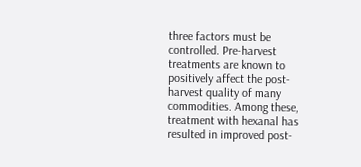three factors must be controlled. Pre-harvest treatments are known to positively affect the post-harvest quality of many commodities. Among these, treatment with hexanal has resulted in improved post-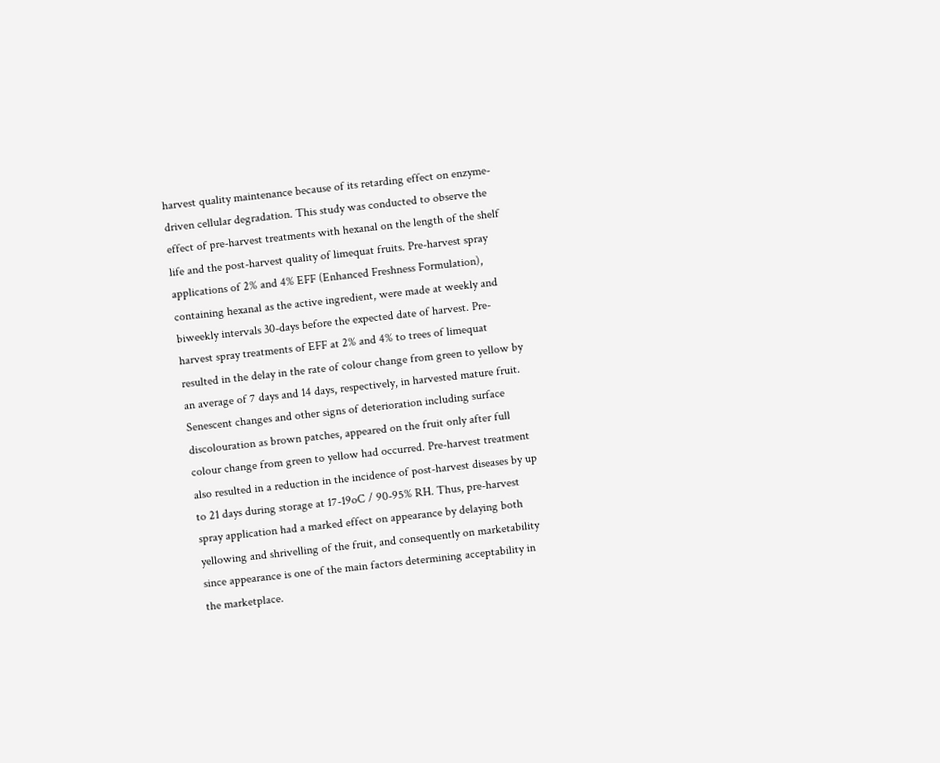harvest quality maintenance because of its retarding effect on enzyme-driven cellular degradation. This study was conducted to observe the effect of pre-harvest treatments with hexanal on the length of the shelf life and the post-harvest quality of limequat fruits. Pre-harvest spray applications of 2% and 4% EFF (Enhanced Freshness Formulation), containing hexanal as the active ingredient, were made at weekly and biweekly intervals 30-days before the expected date of harvest. Pre-harvest spray treatments of EFF at 2% and 4% to trees of limequat resulted in the delay in the rate of colour change from green to yellow by an average of 7 days and 14 days, respectively, in harvested mature fruit. Senescent changes and other signs of deterioration including surface discolouration as brown patches, appeared on the fruit only after full colour change from green to yellow had occurred. Pre-harvest treatment also resulted in a reduction in the incidence of post-harvest diseases by up to 21 days during storage at 17-19oC / 90-95% RH. Thus, pre-harvest spray application had a marked effect on appearance by delaying both yellowing and shrivelling of the fruit, and consequently on marketability since appearance is one of the main factors determining acceptability in the marketplace.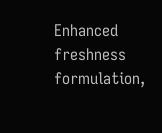Enhanced freshness formulation,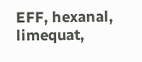EFF, hexanal, limequat,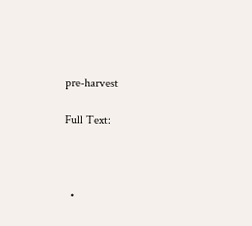pre-harvest

Full Text:



  •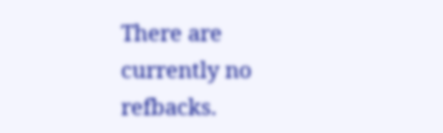There are currently no refbacks.